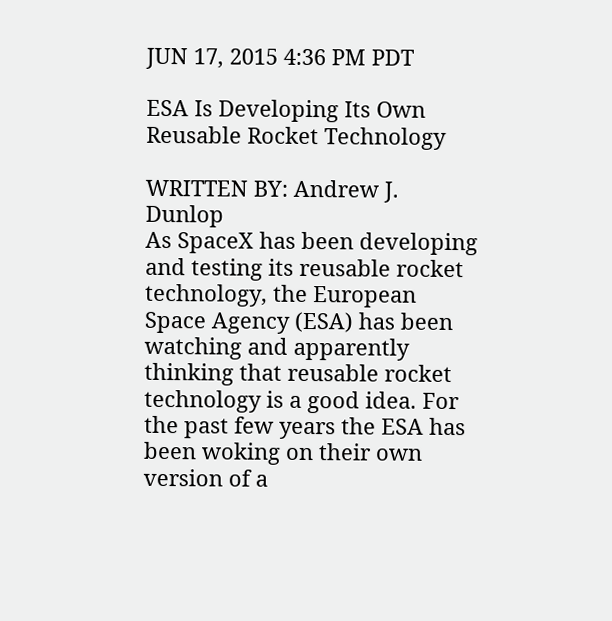JUN 17, 2015 4:36 PM PDT

ESA Is Developing Its Own Reusable Rocket Technology

WRITTEN BY: Andrew J. Dunlop
As SpaceX has been developing and testing its reusable rocket technology, the European Space Agency (ESA) has been watching and apparently thinking that reusable rocket technology is a good idea. For the past few years the ESA has been woking on their own version of a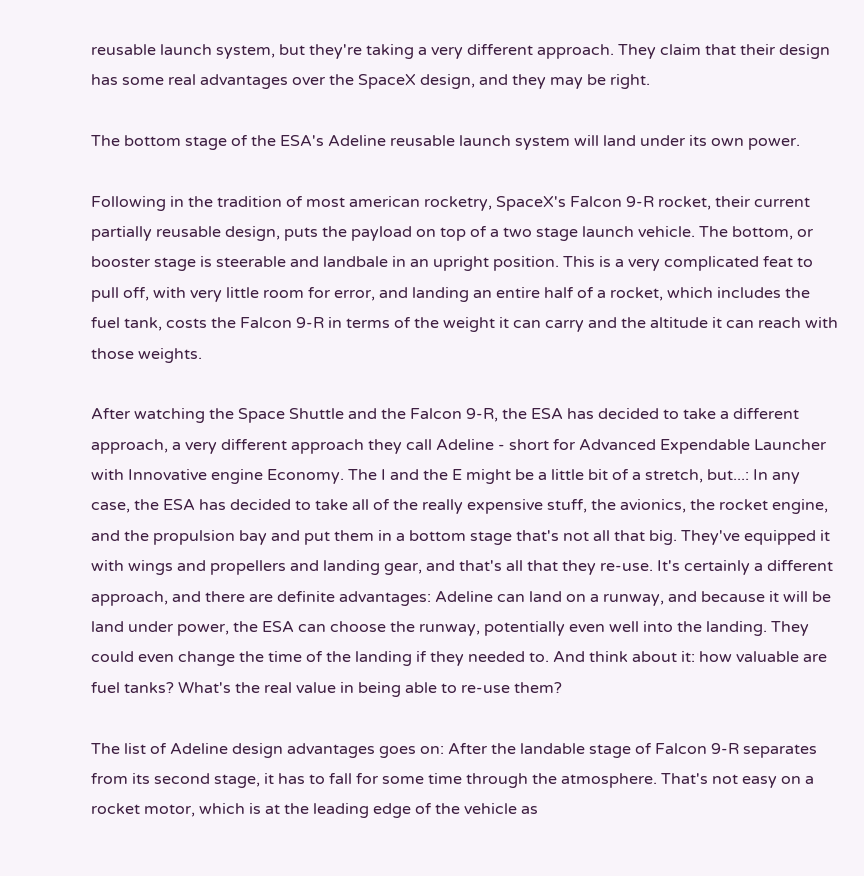reusable launch system, but they're taking a very different approach. They claim that their design has some real advantages over the SpaceX design, and they may be right.

The bottom stage of the ESA's Adeline reusable launch system will land under its own power.

Following in the tradition of most american rocketry, SpaceX's Falcon 9-R rocket, their current partially reusable design, puts the payload on top of a two stage launch vehicle. The bottom, or booster stage is steerable and landbale in an upright position. This is a very complicated feat to pull off, with very little room for error, and landing an entire half of a rocket, which includes the fuel tank, costs the Falcon 9-R in terms of the weight it can carry and the altitude it can reach with those weights.

After watching the Space Shuttle and the Falcon 9-R, the ESA has decided to take a different approach, a very different approach they call Adeline - short for Advanced Expendable Launcher with Innovative engine Economy. The I and the E might be a little bit of a stretch, but...: In any case, the ESA has decided to take all of the really expensive stuff, the avionics, the rocket engine, and the propulsion bay and put them in a bottom stage that's not all that big. They've equipped it with wings and propellers and landing gear, and that's all that they re-use. It's certainly a different approach, and there are definite advantages: Adeline can land on a runway, and because it will be land under power, the ESA can choose the runway, potentially even well into the landing. They could even change the time of the landing if they needed to. And think about it: how valuable are fuel tanks? What's the real value in being able to re-use them?

The list of Adeline design advantages goes on: After the landable stage of Falcon 9-R separates from its second stage, it has to fall for some time through the atmosphere. That's not easy on a rocket motor, which is at the leading edge of the vehicle as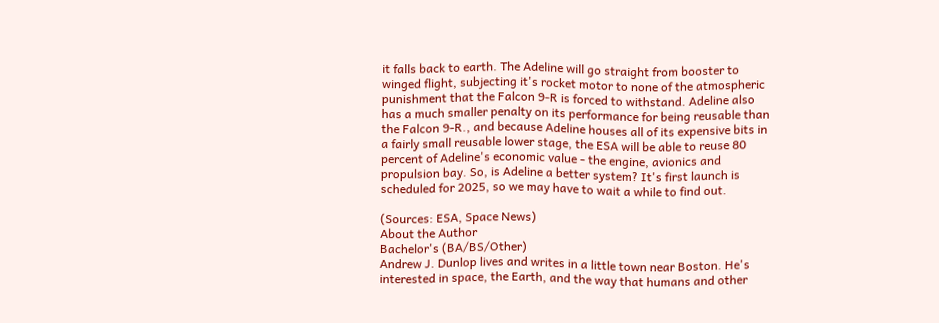it falls back to earth. The Adeline will go straight from booster to winged flight, subjecting it's rocket motor to none of the atmospheric punishment that the Falcon 9-R is forced to withstand. Adeline also has a much smaller penalty on its performance for being reusable than the Falcon 9-R., and because Adeline houses all of its expensive bits in a fairly small reusable lower stage, the ESA will be able to reuse 80 percent of Adeline's economic value - the engine, avionics and propulsion bay. So, is Adeline a better system? It's first launch is scheduled for 2025, so we may have to wait a while to find out.

(Sources: ESA, Space News)
About the Author
Bachelor's (BA/BS/Other)
Andrew J. Dunlop lives and writes in a little town near Boston. He's interested in space, the Earth, and the way that humans and other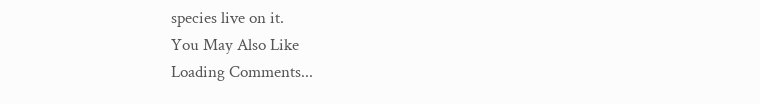species live on it.
You May Also Like
Loading Comments...